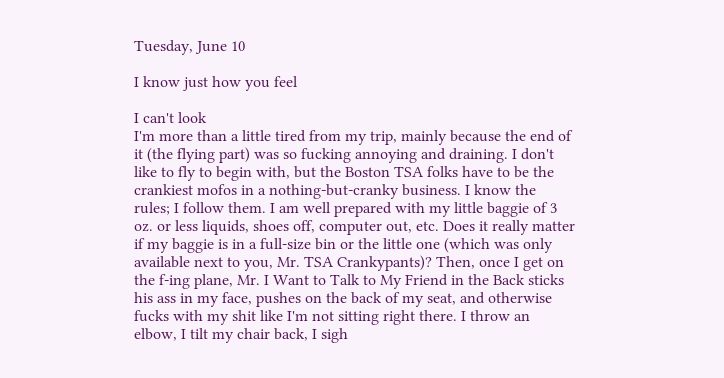Tuesday, June 10

I know just how you feel

I can't look
I'm more than a little tired from my trip, mainly because the end of it (the flying part) was so fucking annoying and draining. I don't like to fly to begin with, but the Boston TSA folks have to be the crankiest mofos in a nothing-but-cranky business. I know the rules; I follow them. I am well prepared with my little baggie of 3 oz. or less liquids, shoes off, computer out, etc. Does it really matter if my baggie is in a full-size bin or the little one (which was only available next to you, Mr. TSA Crankypants)? Then, once I get on the f-ing plane, Mr. I Want to Talk to My Friend in the Back sticks his ass in my face, pushes on the back of my seat, and otherwise fucks with my shit like I'm not sitting right there. I throw an elbow, I tilt my chair back, I sigh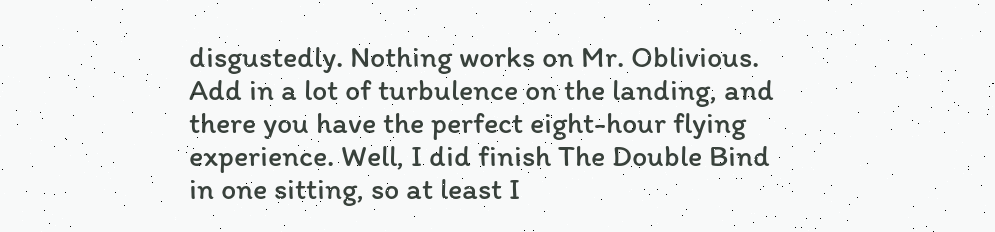disgustedly. Nothing works on Mr. Oblivious. Add in a lot of turbulence on the landing, and there you have the perfect eight-hour flying experience. Well, I did finish The Double Bind in one sitting, so at least I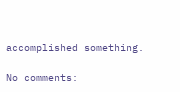accomplished something.

No comments: